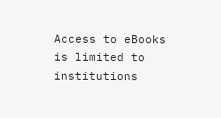Access to eBooks is limited to institutions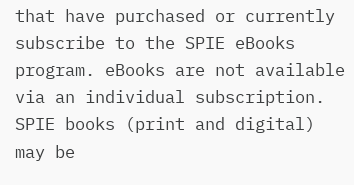that have purchased or currently subscribe to the SPIE eBooks program. eBooks are not available via an individual subscription. SPIE books (print and digital) may be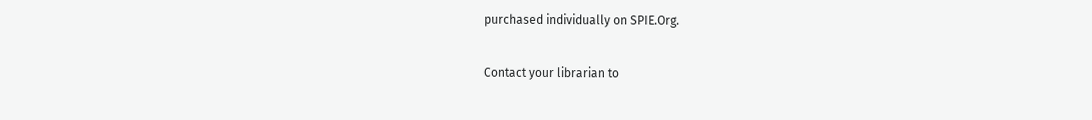purchased individually on SPIE.Org.

Contact your librarian to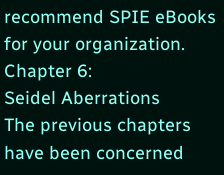recommend SPIE eBooks for your organization.
Chapter 6:
Seidel Aberrations
The previous chapters have been concerned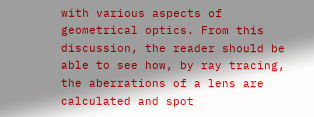with various aspects of geometrical optics. From this discussion, the reader should be able to see how, by ray tracing, the aberrations of a lens are calculated and spot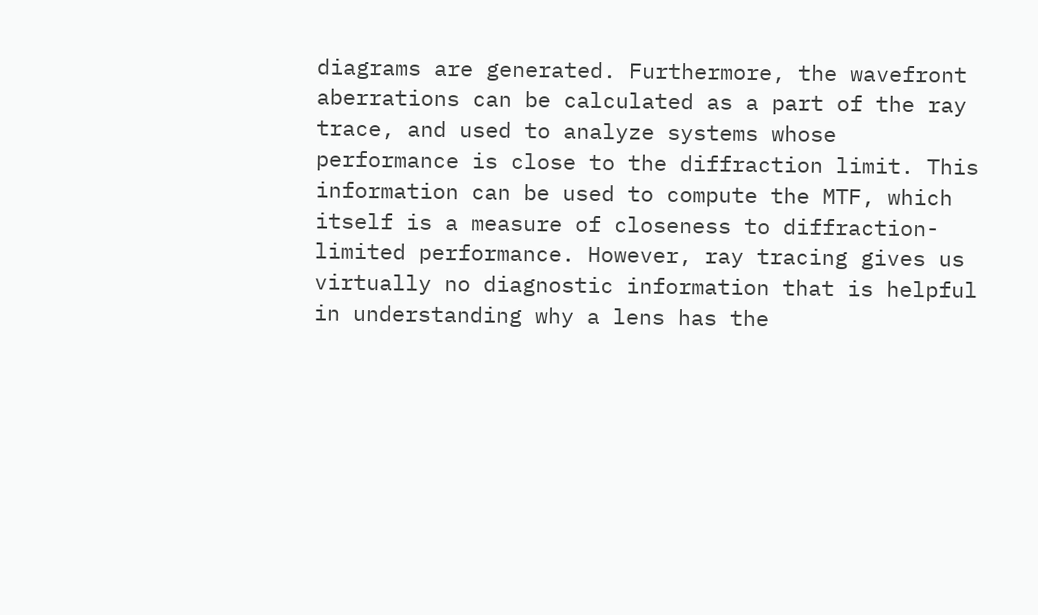diagrams are generated. Furthermore, the wavefront aberrations can be calculated as a part of the ray trace, and used to analyze systems whose performance is close to the diffraction limit. This information can be used to compute the MTF, which itself is a measure of closeness to diffraction-limited performance. However, ray tracing gives us virtually no diagnostic information that is helpful in understanding why a lens has the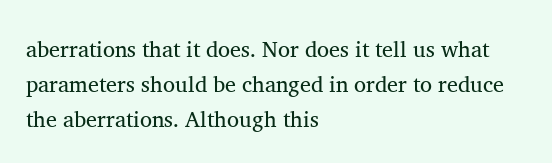aberrations that it does. Nor does it tell us what parameters should be changed in order to reduce the aberrations. Although this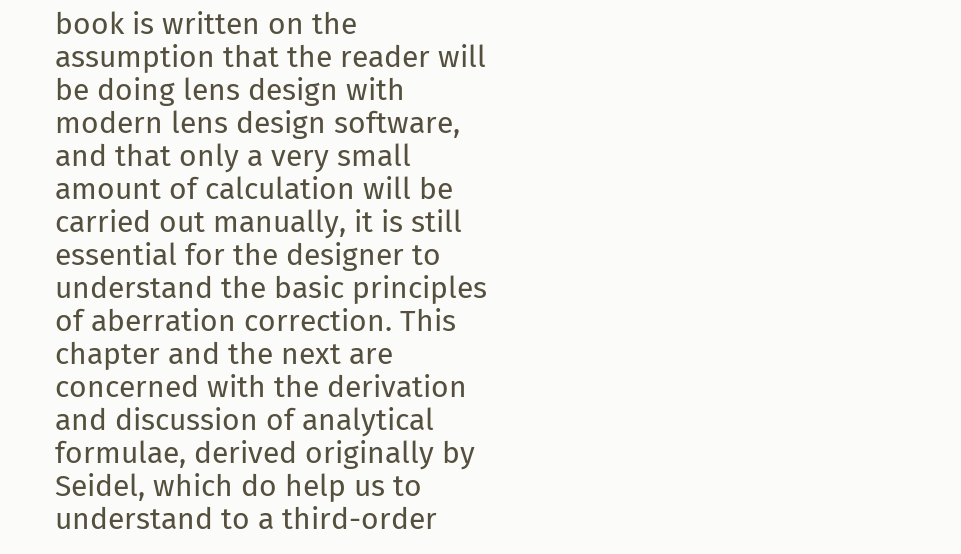book is written on the assumption that the reader will be doing lens design with modern lens design software, and that only a very small amount of calculation will be carried out manually, it is still essential for the designer to understand the basic principles of aberration correction. This chapter and the next are concerned with the derivation and discussion of analytical formulae, derived originally by Seidel, which do help us to understand to a third-order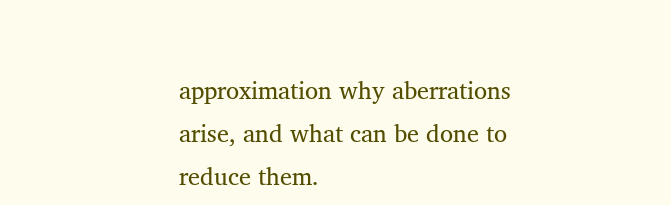approximation why aberrations arise, and what can be done to reduce them.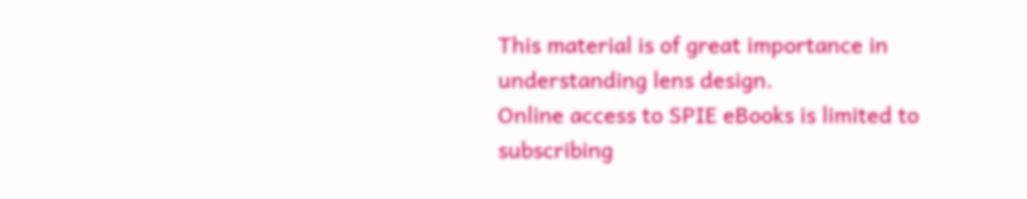This material is of great importance in understanding lens design.
Online access to SPIE eBooks is limited to subscribing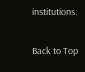institutions.

Back to Top